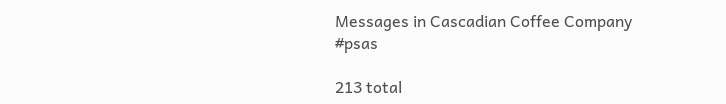Messages in Cascadian Coffee Company #psas

213 total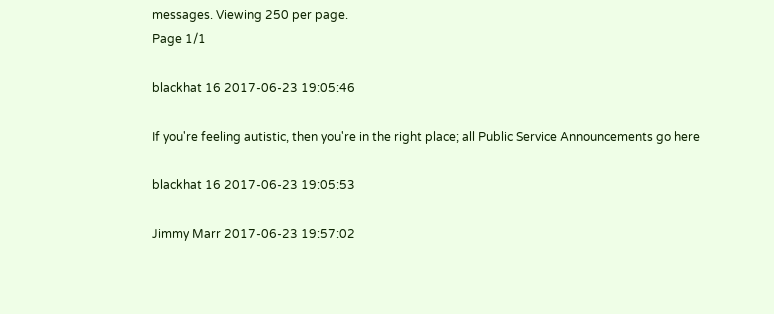messages. Viewing 250 per page.
Page 1/1

blackhat 16 2017-06-23 19:05:46

If you're feeling autistic, then you're in the right place; all Public Service Announcements go here

blackhat 16 2017-06-23 19:05:53

Jimmy Marr 2017-06-23 19:57:02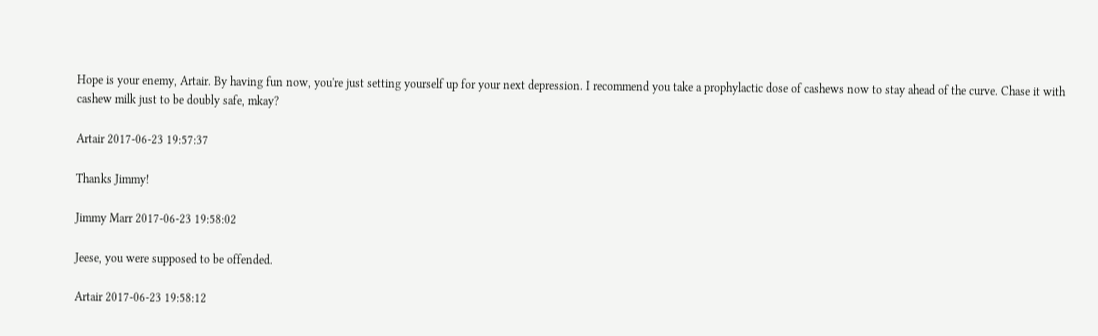Hope is your enemy, Artair. By having fun now, you're just setting yourself up for your next depression. I recommend you take a prophylactic dose of cashews now to stay ahead of the curve. Chase it with cashew milk just to be doubly safe, mkay?

Artair 2017-06-23 19:57:37

Thanks Jimmy!

Jimmy Marr 2017-06-23 19:58:02

Jeese, you were supposed to be offended.

Artair 2017-06-23 19:58:12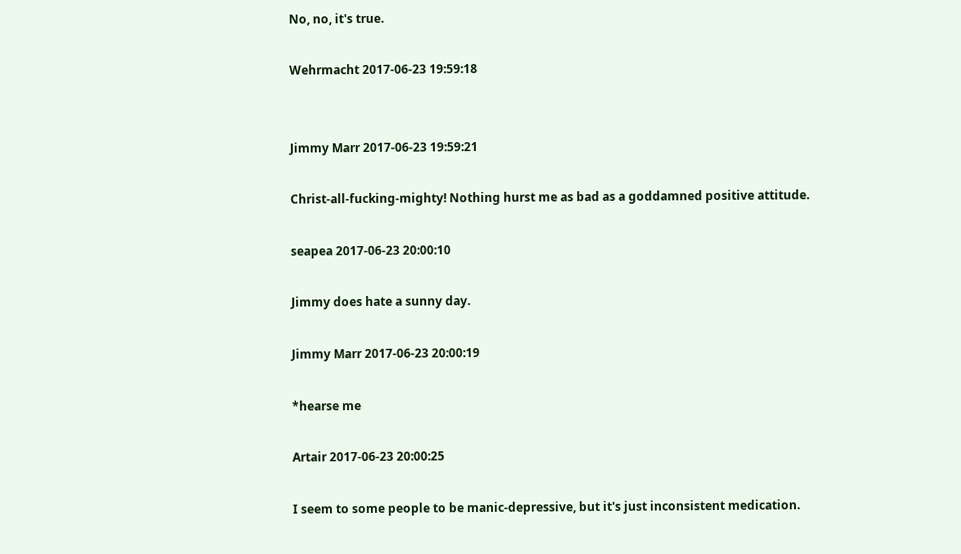No, no, it's true.

Wehrmacht 2017-06-23 19:59:18


Jimmy Marr 2017-06-23 19:59:21

Christ-all-fucking-mighty! Nothing hurst me as bad as a goddamned positive attitude.

seapea 2017-06-23 20:00:10

Jimmy does hate a sunny day.

Jimmy Marr 2017-06-23 20:00:19

*hearse me

Artair 2017-06-23 20:00:25

I seem to some people to be manic-depressive, but it's just inconsistent medication.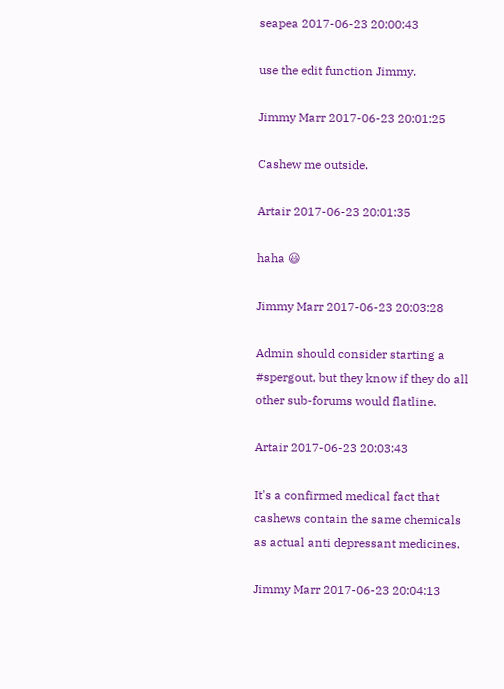seapea 2017-06-23 20:00:43

use the edit function Jimmy.

Jimmy Marr 2017-06-23 20:01:25

Cashew me outside.

Artair 2017-06-23 20:01:35

haha 😃

Jimmy Marr 2017-06-23 20:03:28

Admin should consider starting a #spergout, but they know if they do all other sub-forums would flatline.

Artair 2017-06-23 20:03:43

It's a confirmed medical fact that cashews contain the same chemicals as actual anti depressant medicines.

Jimmy Marr 2017-06-23 20:04:13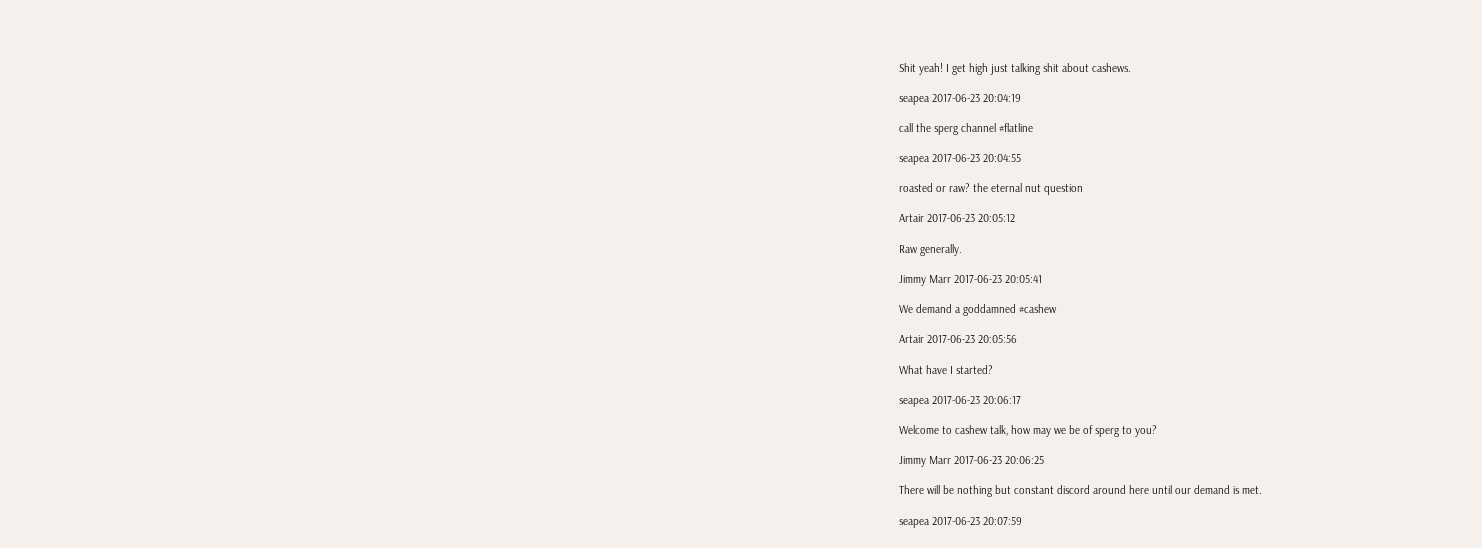Shit yeah! I get high just talking shit about cashews.

seapea 2017-06-23 20:04:19

call the sperg channel #flatline

seapea 2017-06-23 20:04:55

roasted or raw? the eternal nut question

Artair 2017-06-23 20:05:12

Raw generally.

Jimmy Marr 2017-06-23 20:05:41

We demand a goddamned #cashew

Artair 2017-06-23 20:05:56

What have I started?

seapea 2017-06-23 20:06:17

Welcome to cashew talk, how may we be of sperg to you?

Jimmy Marr 2017-06-23 20:06:25

There will be nothing but constant discord around here until our demand is met.

seapea 2017-06-23 20:07:59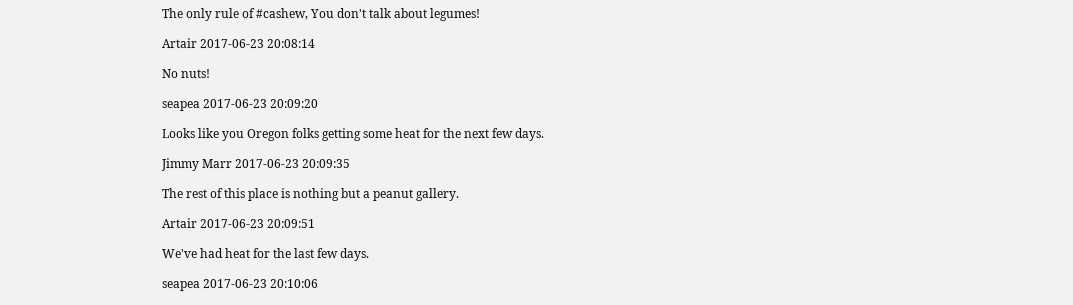The only rule of #cashew, You don't talk about legumes!

Artair 2017-06-23 20:08:14

No nuts!

seapea 2017-06-23 20:09:20

Looks like you Oregon folks getting some heat for the next few days.

Jimmy Marr 2017-06-23 20:09:35

The rest of this place is nothing but a peanut gallery.

Artair 2017-06-23 20:09:51

We've had heat for the last few days.

seapea 2017-06-23 20:10:06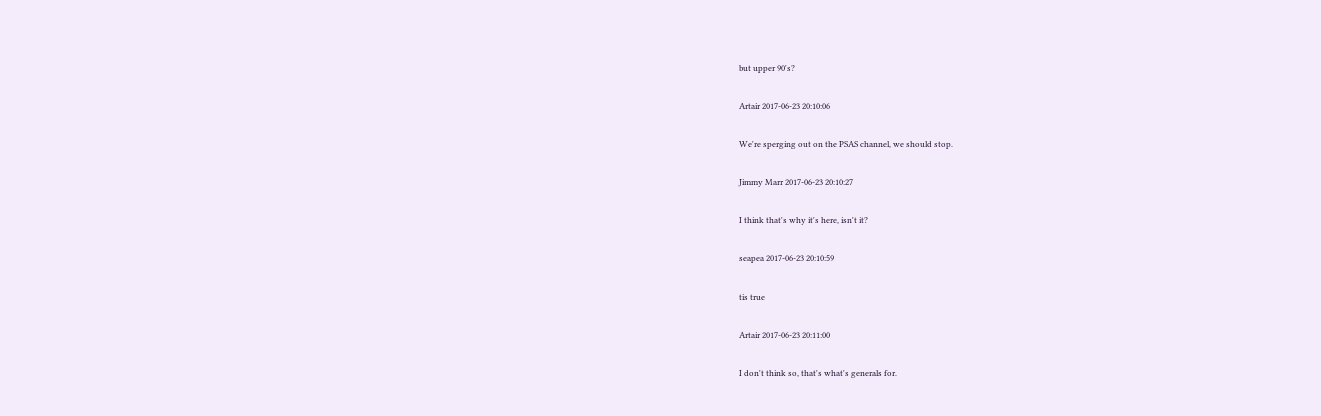but upper 90's?

Artair 2017-06-23 20:10:06

We're sperging out on the PSAS channel, we should stop.

Jimmy Marr 2017-06-23 20:10:27

I think that's why it's here, isn't it?

seapea 2017-06-23 20:10:59

tis true

Artair 2017-06-23 20:11:00

I don't think so, that's what's generals for.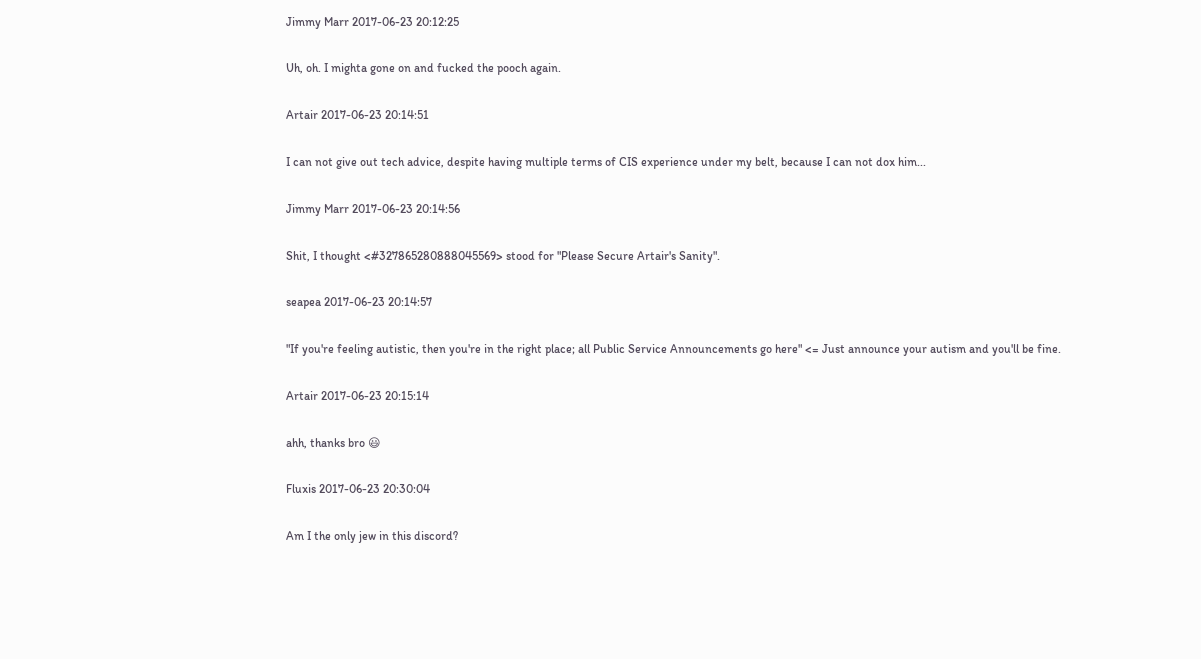Jimmy Marr 2017-06-23 20:12:25

Uh, oh. I mighta gone on and fucked the pooch again.

Artair 2017-06-23 20:14:51

I can not give out tech advice, despite having multiple terms of CIS experience under my belt, because I can not dox him...

Jimmy Marr 2017-06-23 20:14:56

Shit, I thought <#327865280888045569> stood for "Please Secure Artair's Sanity".

seapea 2017-06-23 20:14:57

"If you're feeling autistic, then you're in the right place; all Public Service Announcements go here" <= Just announce your autism and you'll be fine.

Artair 2017-06-23 20:15:14

ahh, thanks bro 😃

Fluxis 2017-06-23 20:30:04

Am I the only jew in this discord?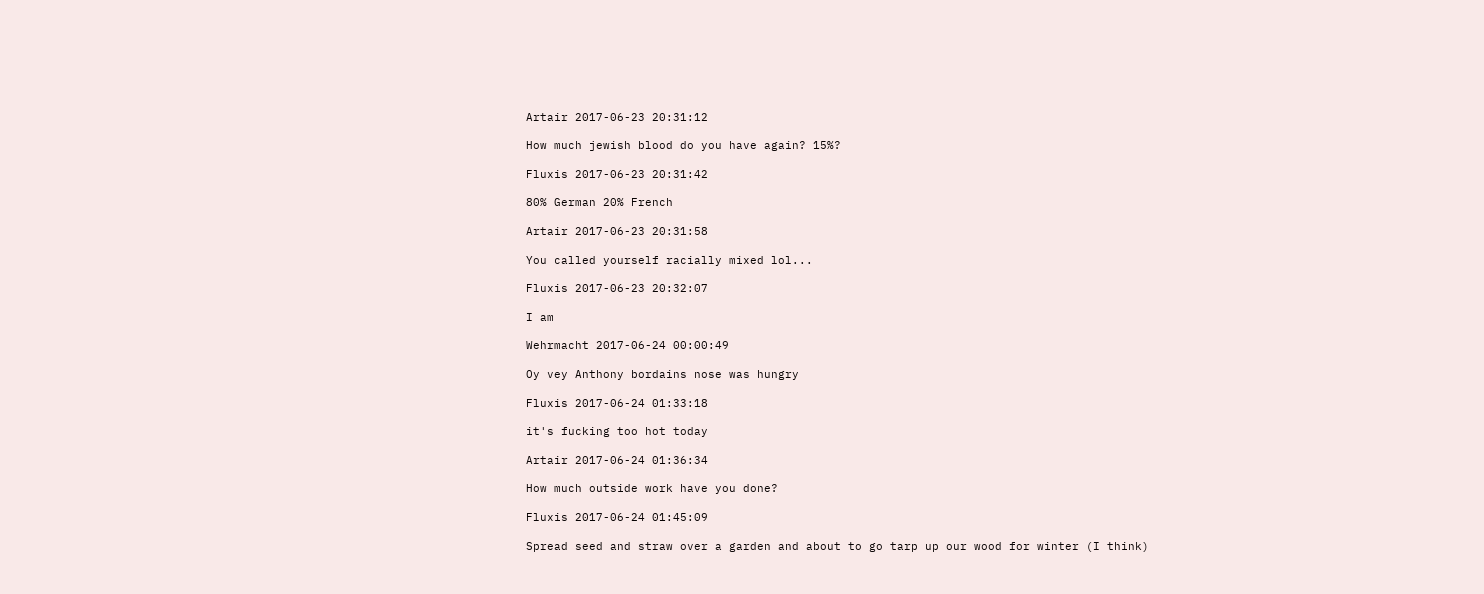Artair 2017-06-23 20:31:12

How much jewish blood do you have again? 15%?

Fluxis 2017-06-23 20:31:42

80% German 20% French

Artair 2017-06-23 20:31:58

You called yourself racially mixed lol...

Fluxis 2017-06-23 20:32:07

I am

Wehrmacht 2017-06-24 00:00:49

Oy vey Anthony bordains nose was hungry

Fluxis 2017-06-24 01:33:18

it's fucking too hot today

Artair 2017-06-24 01:36:34

How much outside work have you done?

Fluxis 2017-06-24 01:45:09

Spread seed and straw over a garden and about to go tarp up our wood for winter (I think)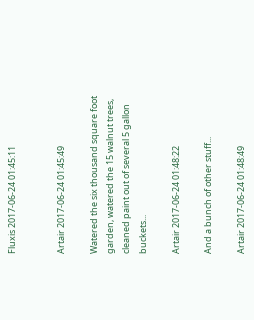Fluxis 2017-06-24 01:45:11


Artair 2017-06-24 01:45:49

Watered the six thousand square foot garden, watered the 15 walnut trees, cleaned paint out of several 5 gallon buckets...

Artair 2017-06-24 01:48:22

And a bunch of other stuff...

Artair 2017-06-24 01:48:49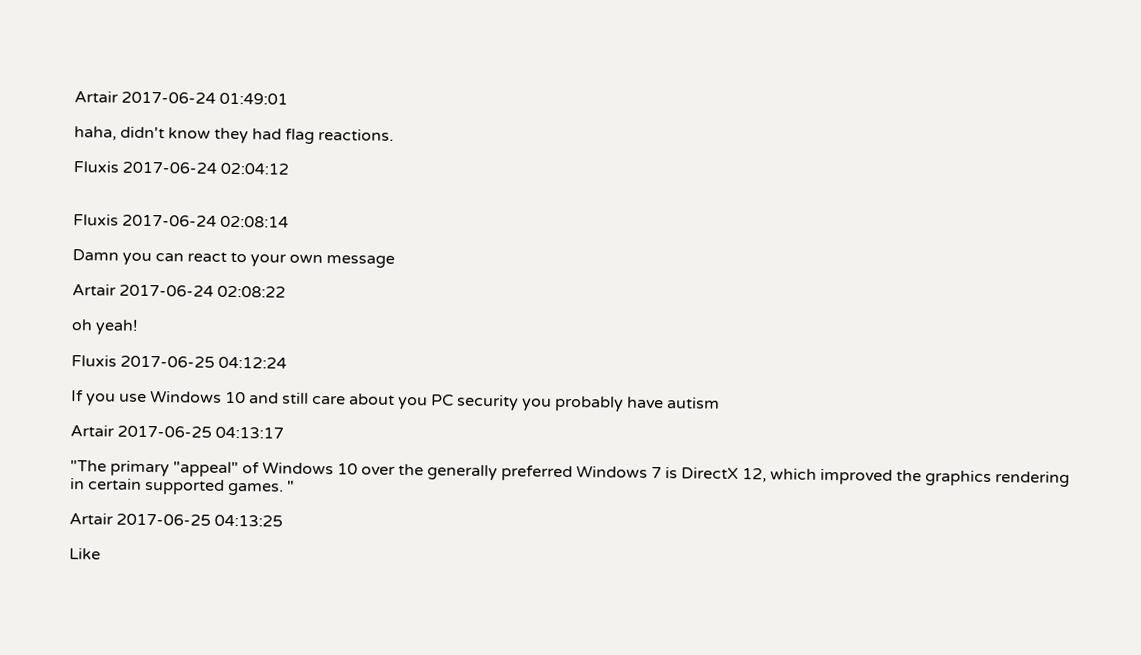Artair 2017-06-24 01:49:01

haha, didn't know they had flag reactions.

Fluxis 2017-06-24 02:04:12


Fluxis 2017-06-24 02:08:14

Damn you can react to your own message

Artair 2017-06-24 02:08:22

oh yeah!

Fluxis 2017-06-25 04:12:24

If you use Windows 10 and still care about you PC security you probably have autism

Artair 2017-06-25 04:13:17

"The primary "appeal" of Windows 10 over the generally preferred Windows 7 is DirectX 12, which improved the graphics rendering in certain supported games. "

Artair 2017-06-25 04:13:25

Like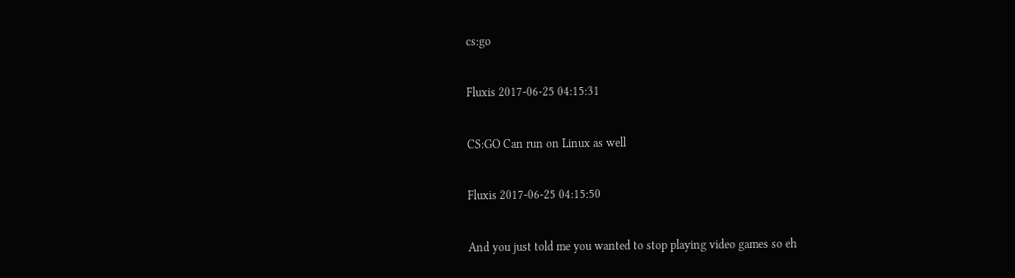cs:go

Fluxis 2017-06-25 04:15:31

CS:GO Can run on Linux as well

Fluxis 2017-06-25 04:15:50

And you just told me you wanted to stop playing video games so eh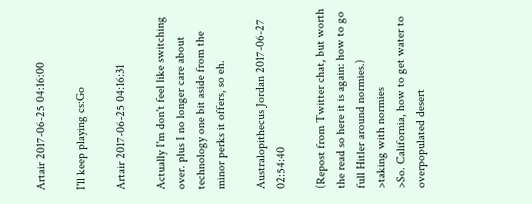Artair 2017-06-25 04:16:00

I'll keep playing cs:Go

Artair 2017-06-25 04:16:31

Actually I'm don't feel like switching over. plus I no longer care about technology one bit aside from the minor perks it offers, so eh.

Australopithecus Jordan 2017-06-27 02:54:40

(Repost from Twitter chat, but worth the read so here it is again: how to go full Hitler around normies.)
>taking with normies
>So. California, how to get water to overpopulated desert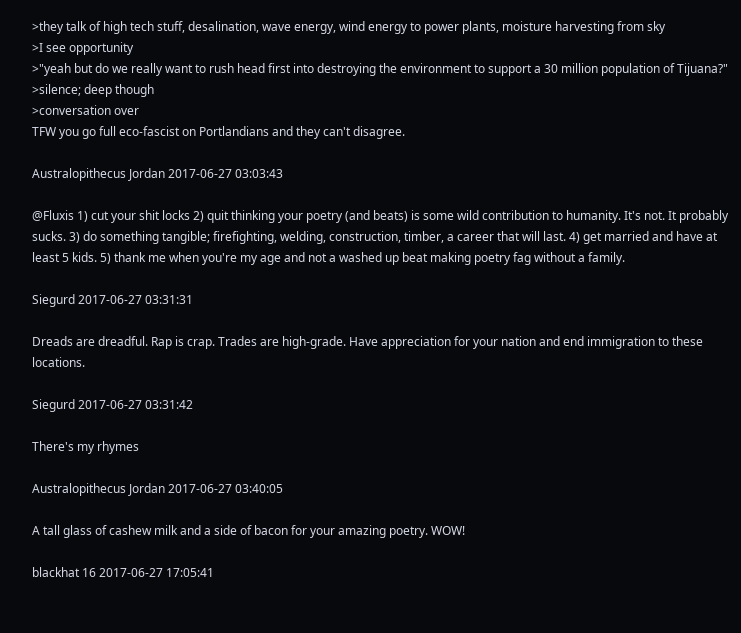>they talk of high tech stuff, desalination, wave energy, wind energy to power plants, moisture harvesting from sky
>I see opportunity
>"yeah but do we really want to rush head first into destroying the environment to support a 30 million population of Tijuana?"
>silence; deep though
>conversation over
TFW you go full eco-fascist on Portlandians and they can't disagree.

Australopithecus Jordan 2017-06-27 03:03:43

@Fluxis 1) cut your shit locks 2) quit thinking your poetry (and beats) is some wild contribution to humanity. It's not. It probably sucks. 3) do something tangible; firefighting, welding, construction, timber, a career that will last. 4) get married and have at least 5 kids. 5) thank me when you're my age and not a washed up beat making poetry fag without a family.

Siegurd 2017-06-27 03:31:31

Dreads are dreadful. Rap is crap. Trades are high-grade. Have appreciation for your nation and end immigration to these locations.

Siegurd 2017-06-27 03:31:42

There's my rhymes

Australopithecus Jordan 2017-06-27 03:40:05

A tall glass of cashew milk and a side of bacon for your amazing poetry. WOW!

blackhat 16 2017-06-27 17:05:41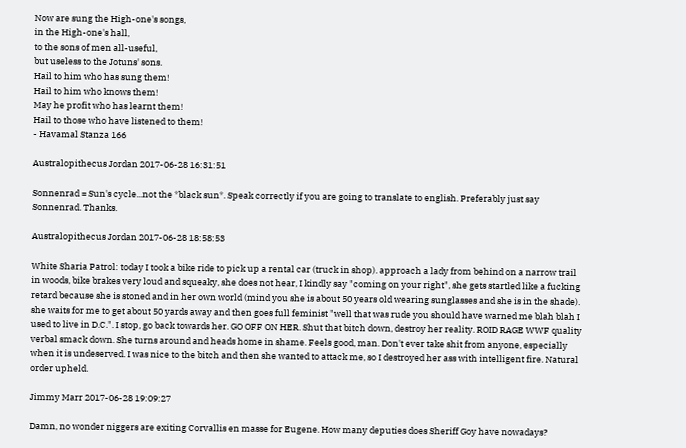Now are sung the High-one's songs,
in the High-one's hall,
to the sons of men all-useful,
but useless to the Jotuns' sons.
Hail to him who has sung them!
Hail to him who knows them!
May he profit who has learnt them!
Hail to those who have listened to them!
- Havamal Stanza 166

Australopithecus Jordan 2017-06-28 16:31:51

Sonnenrad = Sun's cycle...not the *black sun*. Speak correctly if you are going to translate to english. Preferably just say Sonnenrad. Thanks.

Australopithecus Jordan 2017-06-28 18:58:53

White Sharia Patrol: today I took a bike ride to pick up a rental car (truck in shop). approach a lady from behind on a narrow trail in woods, bike brakes very loud and squeaky, she does not hear, I kindly say "coming on your right", she gets startled like a fucking retard because she is stoned and in her own world (mind you she is about 50 years old wearing sunglasses and she is in the shade). she waits for me to get about 50 yards away and then goes full feminist "well that was rude you should have warned me blah blah I used to live in D.C.". I stop, go back towards her. GO OFF ON HER. Shut that bitch down, destroy her reality. ROID RAGE WWF quality verbal smack down. She turns around and heads home in shame. Feels good, man. Don't ever take shit from anyone, especially when it is undeserved. I was nice to the bitch and then she wanted to attack me, so I destroyed her ass with intelligent fire. Natural order upheld.

Jimmy Marr 2017-06-28 19:09:27

Damn, no wonder niggers are exiting Corvallis en masse for Eugene. How many deputies does Sheriff Goy have nowadays?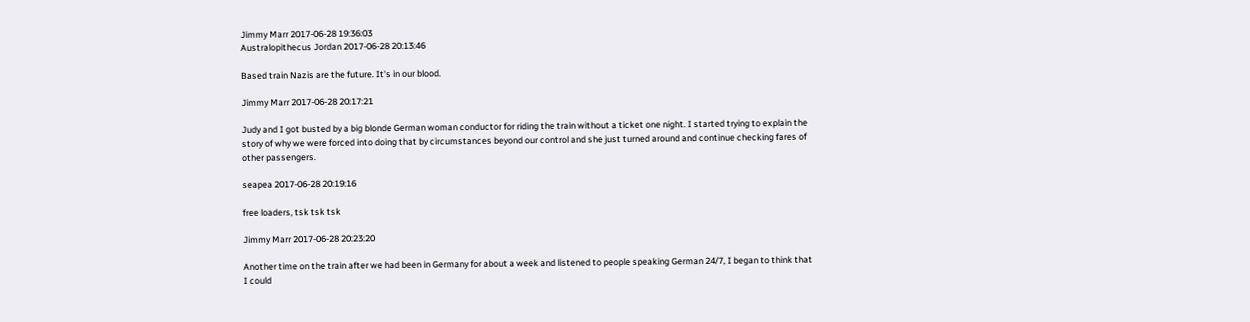Jimmy Marr 2017-06-28 19:36:03
Australopithecus Jordan 2017-06-28 20:13:46

Based train Nazis are the future. It's in our blood.

Jimmy Marr 2017-06-28 20:17:21

Judy and I got busted by a big blonde German woman conductor for riding the train without a ticket one night. I started trying to explain the story of why we were forced into doing that by circumstances beyond our control and she just turned around and continue checking fares of other passengers.

seapea 2017-06-28 20:19:16

free loaders, tsk tsk tsk

Jimmy Marr 2017-06-28 20:23:20

Another time on the train after we had been in Germany for about a week and listened to people speaking German 24/7, I began to think that I could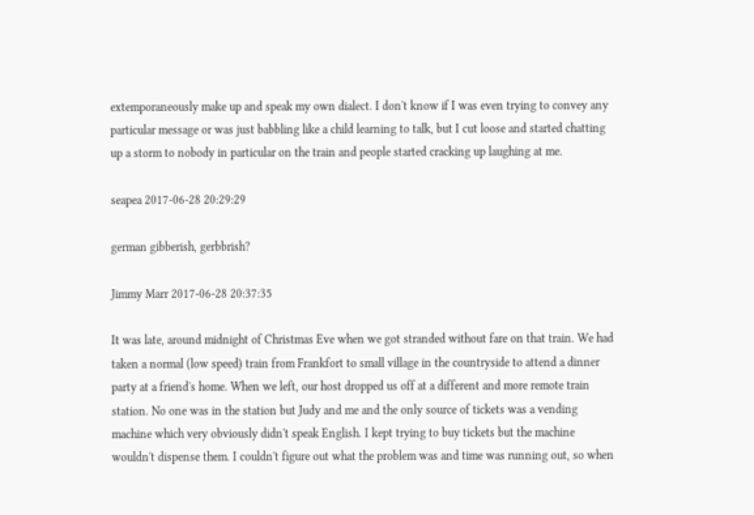extemporaneously make up and speak my own dialect. I don't know if I was even trying to convey any particular message or was just babbling like a child learning to talk, but I cut loose and started chatting up a storm to nobody in particular on the train and people started cracking up laughing at me.

seapea 2017-06-28 20:29:29

german gibberish, gerbbrish?

Jimmy Marr 2017-06-28 20:37:35

It was late, around midnight of Christmas Eve when we got stranded without fare on that train. We had taken a normal (low speed) train from Frankfort to small village in the countryside to attend a dinner party at a friend's home. When we left, our host dropped us off at a different and more remote train station. No one was in the station but Judy and me and the only source of tickets was a vending machine which very obviously didn't speak English. I kept trying to buy tickets but the machine wouldn't dispense them. I couldn't figure out what the problem was and time was running out, so when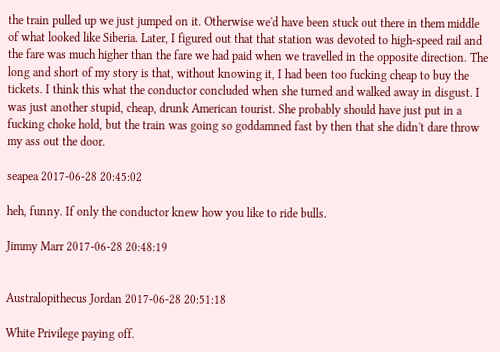the train pulled up we just jumped on it. Otherwise we'd have been stuck out there in them middle of what looked like Siberia. Later, I figured out that that station was devoted to high-speed rail and the fare was much higher than the fare we had paid when we travelled in the opposite direction. The long and short of my story is that, without knowing it, I had been too fucking cheap to buy the tickets. I think this what the conductor concluded when she turned and walked away in disgust. I was just another stupid, cheap, drunk American tourist. She probably should have just put in a fucking choke hold, but the train was going so goddamned fast by then that she didn't dare throw my ass out the door.

seapea 2017-06-28 20:45:02

heh, funny. If only the conductor knew how you like to ride bulls.

Jimmy Marr 2017-06-28 20:48:19


Australopithecus Jordan 2017-06-28 20:51:18

White Privilege paying off.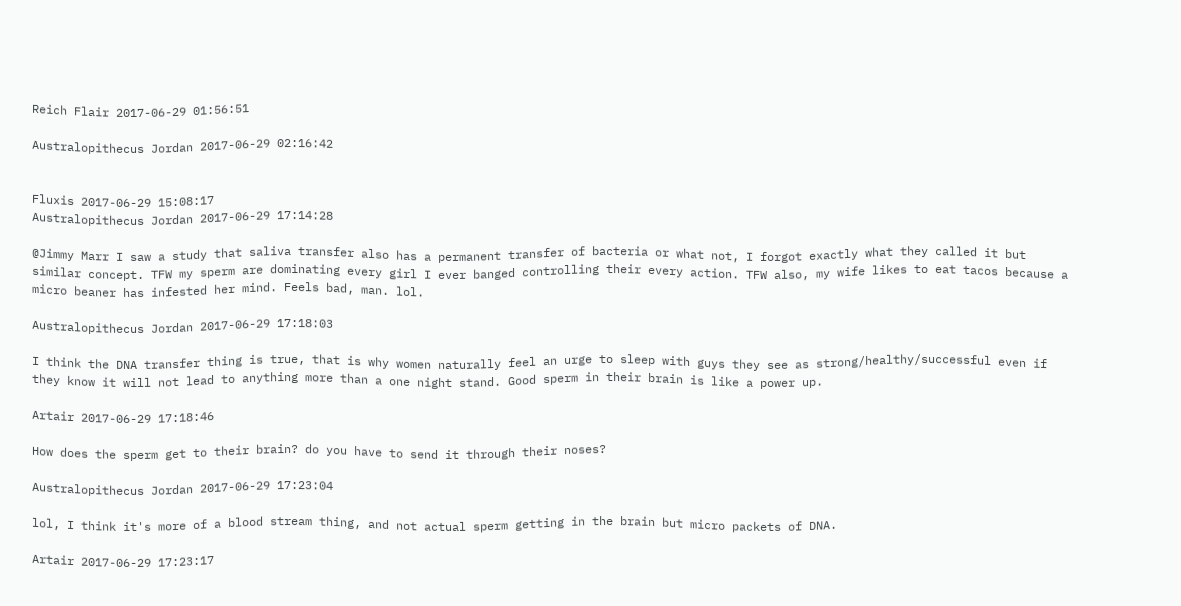Reich Flair 2017-06-29 01:56:51

Australopithecus Jordan 2017-06-29 02:16:42


Fluxis 2017-06-29 15:08:17
Australopithecus Jordan 2017-06-29 17:14:28

@Jimmy Marr I saw a study that saliva transfer also has a permanent transfer of bacteria or what not, I forgot exactly what they called it but similar concept. TFW my sperm are dominating every girl I ever banged controlling their every action. TFW also, my wife likes to eat tacos because a micro beaner has infested her mind. Feels bad, man. lol.

Australopithecus Jordan 2017-06-29 17:18:03

I think the DNA transfer thing is true, that is why women naturally feel an urge to sleep with guys they see as strong/healthy/successful even if they know it will not lead to anything more than a one night stand. Good sperm in their brain is like a power up.

Artair 2017-06-29 17:18:46

How does the sperm get to their brain? do you have to send it through their noses?

Australopithecus Jordan 2017-06-29 17:23:04

lol, I think it's more of a blood stream thing, and not actual sperm getting in the brain but micro packets of DNA.

Artair 2017-06-29 17:23:17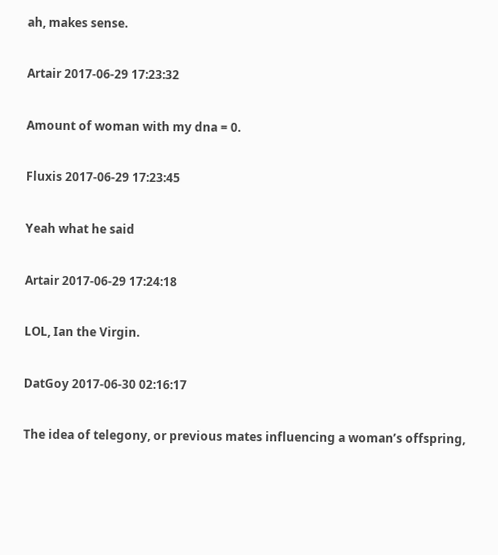ah, makes sense.

Artair 2017-06-29 17:23:32

Amount of woman with my dna = 0.

Fluxis 2017-06-29 17:23:45

Yeah what he said

Artair 2017-06-29 17:24:18

LOL, Ian the Virgin.

DatGoy 2017-06-30 02:16:17

The idea of telegony, or previous mates influencing a woman’s offspring,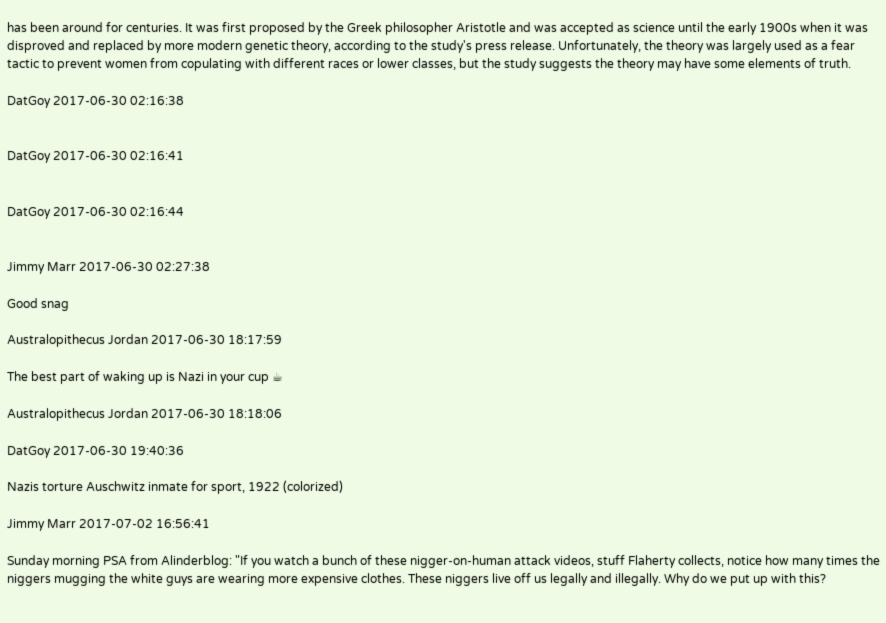has been around for centuries. It was first proposed by the Greek philosopher Aristotle and was accepted as science until the early 1900s when it was disproved and replaced by more modern genetic theory, according to the study's press release. Unfortunately, the theory was largely used as a fear tactic to prevent women from copulating with different races or lower classes, but the study suggests the theory may have some elements of truth.

DatGoy 2017-06-30 02:16:38


DatGoy 2017-06-30 02:16:41


DatGoy 2017-06-30 02:16:44


Jimmy Marr 2017-06-30 02:27:38

Good snag

Australopithecus Jordan 2017-06-30 18:17:59

The best part of waking up is Nazi in your cup ☕

Australopithecus Jordan 2017-06-30 18:18:06

DatGoy 2017-06-30 19:40:36

Nazis torture Auschwitz inmate for sport, 1922 (colorized)

Jimmy Marr 2017-07-02 16:56:41

Sunday morning PSA from Alinderblog: "If you watch a bunch of these nigger-on-human attack videos, stuff Flaherty collects, notice how many times the niggers mugging the white guys are wearing more expensive clothes. These niggers live off us legally and illegally. Why do we put up with this?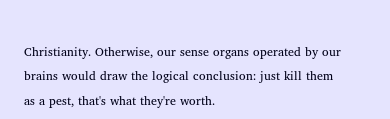Christianity. Otherwise, our sense organs operated by our brains would draw the logical conclusion: just kill them as a pest, that's what they're worth.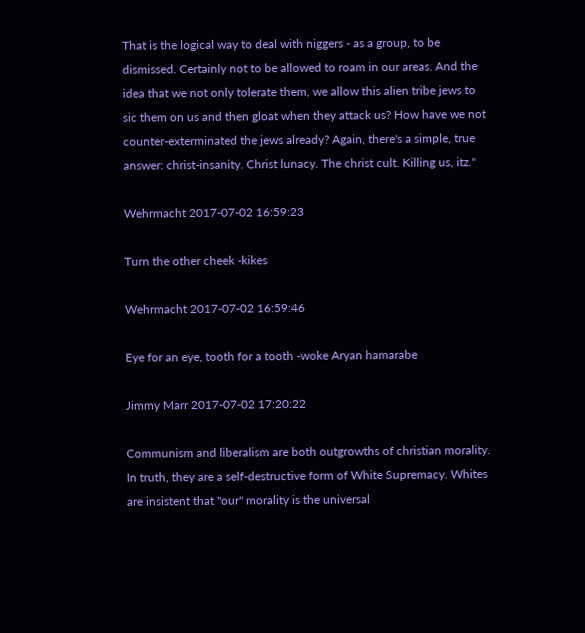That is the logical way to deal with niggers - as a group, to be dismissed. Certainly not to be allowed to roam in our areas. And the idea that we not only tolerate them, we allow this alien tribe jews to sic them on us and then gloat when they attack us? How have we not counter-exterminated the jews already? Again, there's a simple, true answer: christ-insanity. Christ lunacy. The christ cult. Killing us, itz."

Wehrmacht 2017-07-02 16:59:23

Turn the other cheek -kikes

Wehrmacht 2017-07-02 16:59:46

Eye for an eye, tooth for a tooth -woke Aryan hamarabe

Jimmy Marr 2017-07-02 17:20:22

Communism and liberalism are both outgrowths of christian morality. In truth, they are a self-destructive form of White Supremacy. Whites are insistent that "our" morality is the universal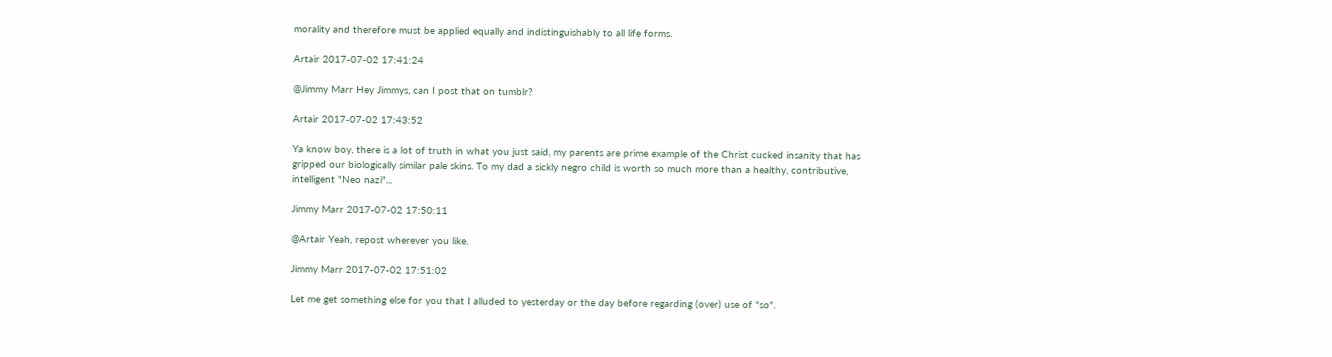morality and therefore must be applied equally and indistinguishably to all life forms.

Artair 2017-07-02 17:41:24

@Jimmy Marr Hey Jimmys, can I post that on tumblr?

Artair 2017-07-02 17:43:52

Ya know boy, there is a lot of truth in what you just said, my parents are prime example of the Christ cucked insanity that has gripped our biologically similar pale skins. To my dad a sickly negro child is worth so much more than a healthy, contributive, intelligent "Neo nazi"...

Jimmy Marr 2017-07-02 17:50:11

@Artair Yeah, repost wherever you like.

Jimmy Marr 2017-07-02 17:51:02

Let me get something else for you that I alluded to yesterday or the day before regarding (over) use of "so".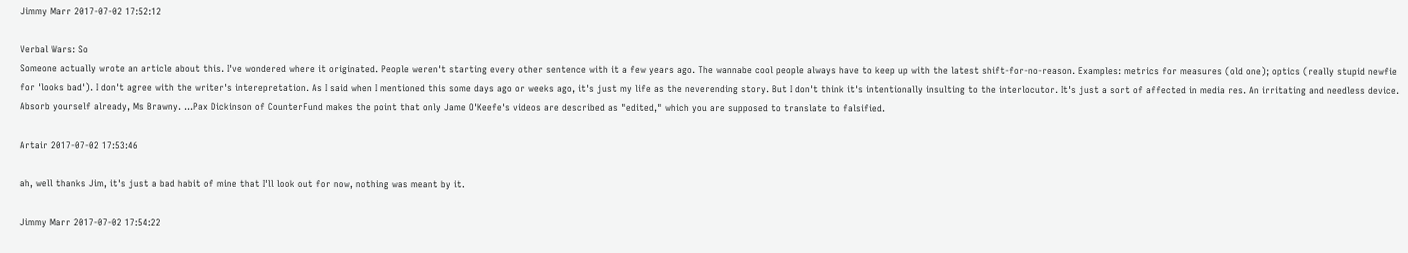Jimmy Marr 2017-07-02 17:52:12

Verbal Wars: So
Someone actually wrote an article about this. I've wondered where it originated. People weren't starting every other sentence with it a few years ago. The wannabe cool people always have to keep up with the latest shift-for-no-reason. Examples: metrics for measures (old one); optics (really stupid newfie for 'looks bad'). I don't agree with the writer's interepretation. As I said when I mentioned this some days ago or weeks ago, it's just my life as the neverending story. But I don't think it's intentionally insulting to the interlocutor. It's just a sort of affected in media res. An irritating and needless device. Absorb yourself already, Ms Brawny. ...Pax Dickinson of CounterFund makes the point that only Jame O'Keefe's videos are described as "edited," which you are supposed to translate to falsified.

Artair 2017-07-02 17:53:46

ah, well thanks Jim, it's just a bad habit of mine that I'll look out for now, nothing was meant by it.

Jimmy Marr 2017-07-02 17:54:22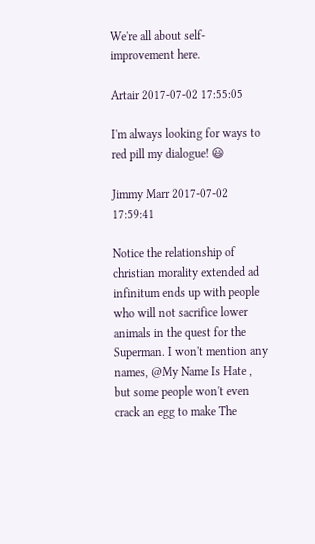We're all about self-improvement here.

Artair 2017-07-02 17:55:05

I'm always looking for ways to red pill my dialogue! 😃

Jimmy Marr 2017-07-02 17:59:41

Notice the relationship of christian morality extended ad infinitum ends up with people who will not sacrifice lower animals in the quest for the Superman. I won't mention any names, @My Name Is Hate , but some people won't even crack an egg to make The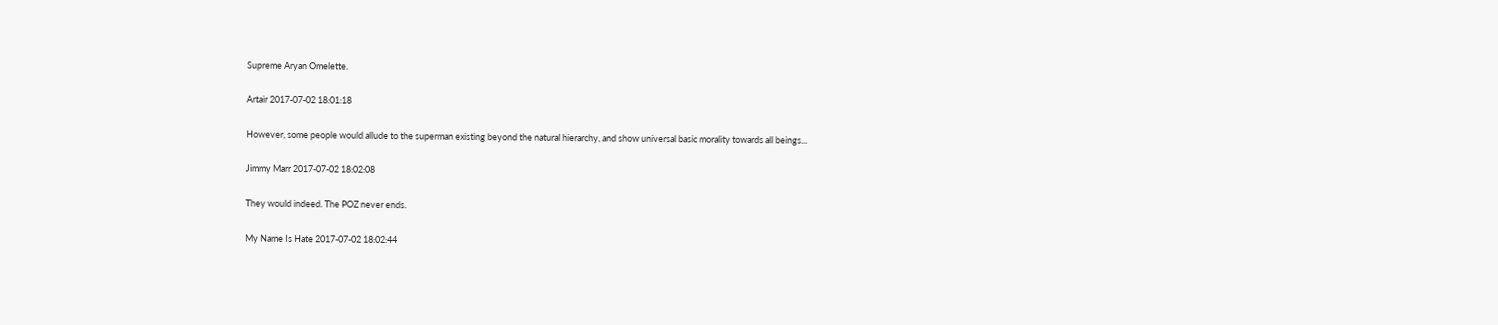Supreme Aryan Omelette.

Artair 2017-07-02 18:01:18

However, some people would allude to the superman existing beyond the natural hierarchy, and show universal basic morality towards all beings...

Jimmy Marr 2017-07-02 18:02:08

They would indeed. The POZ never ends.

My Name Is Hate 2017-07-02 18:02:44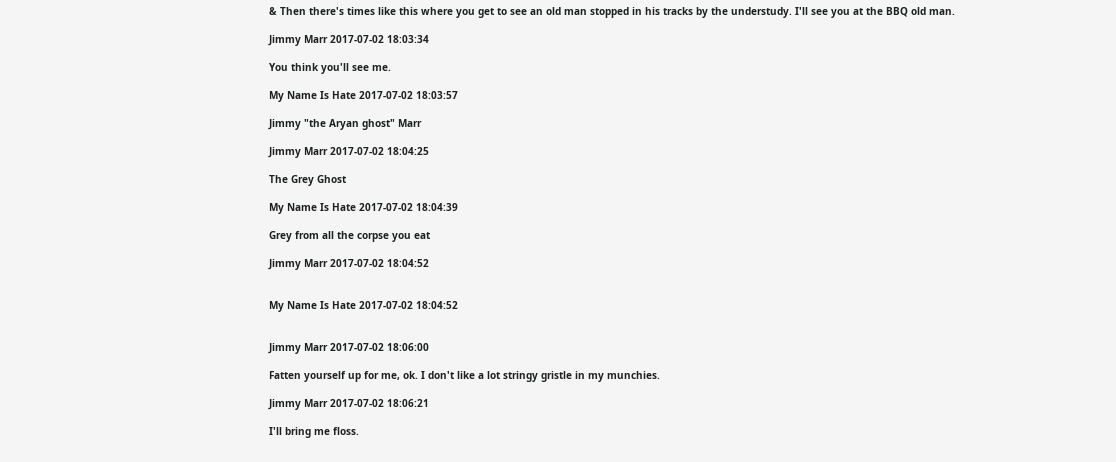& Then there's times like this where you get to see an old man stopped in his tracks by the understudy. I'll see you at the BBQ old man.

Jimmy Marr 2017-07-02 18:03:34

You think you'll see me.

My Name Is Hate 2017-07-02 18:03:57

Jimmy "the Aryan ghost" Marr

Jimmy Marr 2017-07-02 18:04:25

The Grey Ghost

My Name Is Hate 2017-07-02 18:04:39

Grey from all the corpse you eat

Jimmy Marr 2017-07-02 18:04:52


My Name Is Hate 2017-07-02 18:04:52


Jimmy Marr 2017-07-02 18:06:00

Fatten yourself up for me, ok. I don't like a lot stringy gristle in my munchies.

Jimmy Marr 2017-07-02 18:06:21

I'll bring me floss.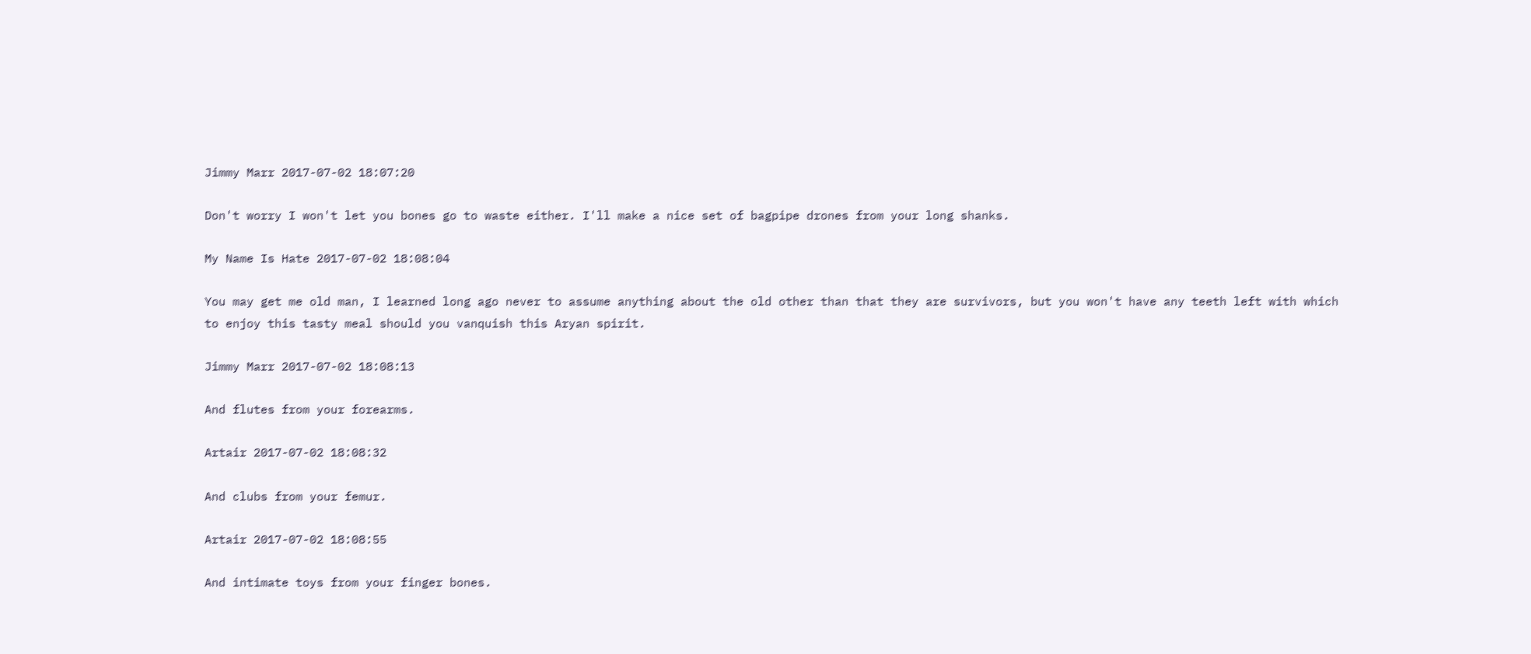Jimmy Marr 2017-07-02 18:07:20

Don't worry I won't let you bones go to waste either. I'll make a nice set of bagpipe drones from your long shanks.

My Name Is Hate 2017-07-02 18:08:04

You may get me old man, I learned long ago never to assume anything about the old other than that they are survivors, but you won't have any teeth left with which to enjoy this tasty meal should you vanquish this Aryan spirit.

Jimmy Marr 2017-07-02 18:08:13

And flutes from your forearms.

Artair 2017-07-02 18:08:32

And clubs from your femur.

Artair 2017-07-02 18:08:55

And intimate toys from your finger bones.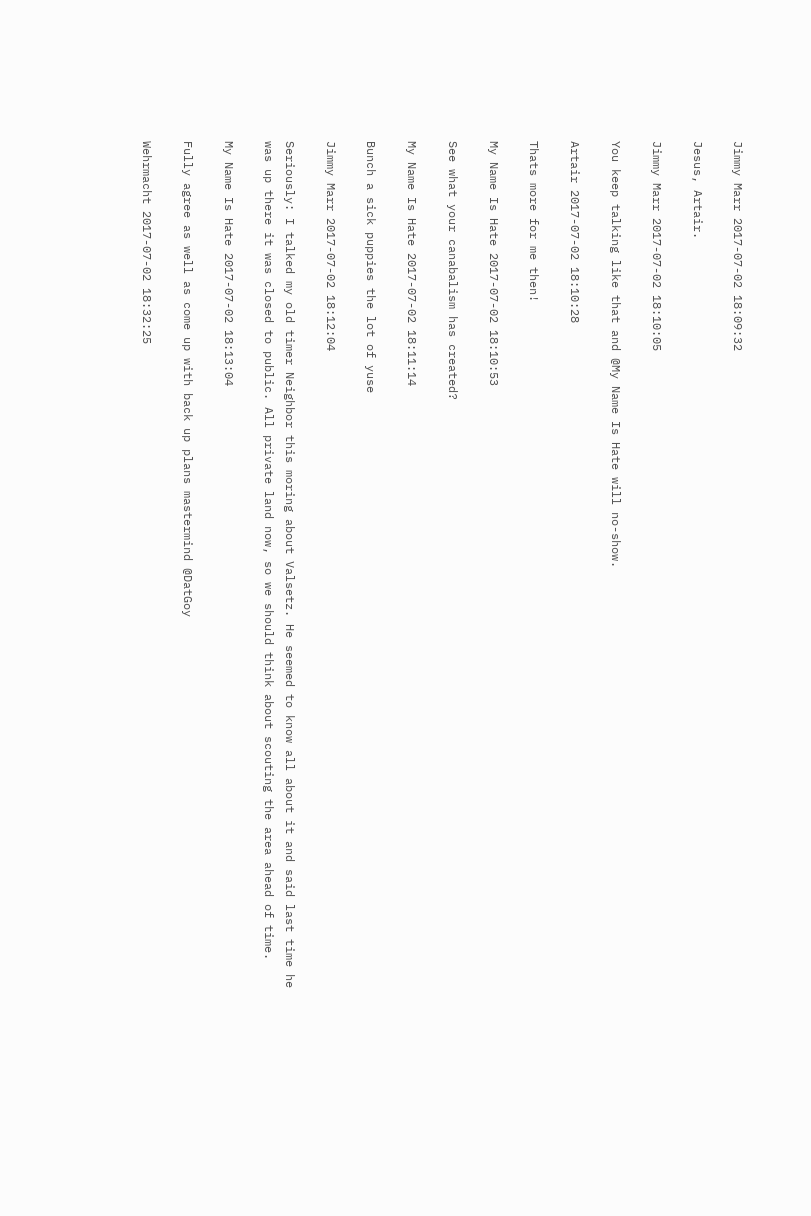Jimmy Marr 2017-07-02 18:09:32

Jesus, Artair.

Jimmy Marr 2017-07-02 18:10:05

You keep talking like that and @My Name Is Hate will no-show.

Artair 2017-07-02 18:10:28

Thats more for me then!

My Name Is Hate 2017-07-02 18:10:53

See what your canabalism has created?

My Name Is Hate 2017-07-02 18:11:14

Bunch a sick puppies the lot of yuse

Jimmy Marr 2017-07-02 18:12:04

Seriously: I talked my old timer Neighbor this moring about Valsetz. He seemed to know all about it and said last time he was up there it was closed to public. All private land now, so we should think about scouting the area ahead of time.

My Name Is Hate 2017-07-02 18:13:04

Fully agree as well as come up with back up plans mastermind @DatGoy

Wehrmacht 2017-07-02 18:32:25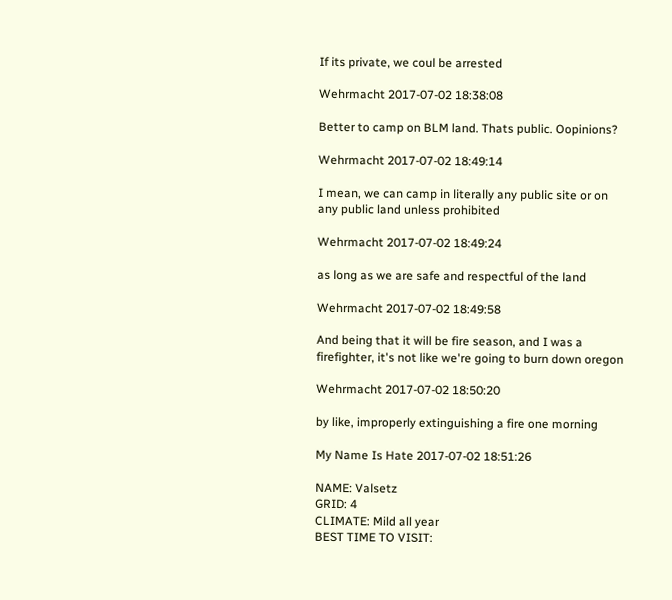If its private, we coul be arrested

Wehrmacht 2017-07-02 18:38:08

Better to camp on BLM land. Thats public. Oopinions?

Wehrmacht 2017-07-02 18:49:14

I mean, we can camp in literally any public site or on any public land unless prohibited

Wehrmacht 2017-07-02 18:49:24

as long as we are safe and respectful of the land

Wehrmacht 2017-07-02 18:49:58

And being that it will be fire season, and I was a firefighter, it's not like we're going to burn down oregon

Wehrmacht 2017-07-02 18:50:20

by like, improperly extinguishing a fire one morning

My Name Is Hate 2017-07-02 18:51:26

NAME: Valsetz
GRID: 4
CLIMATE: Mild all year
BEST TIME TO VISIT: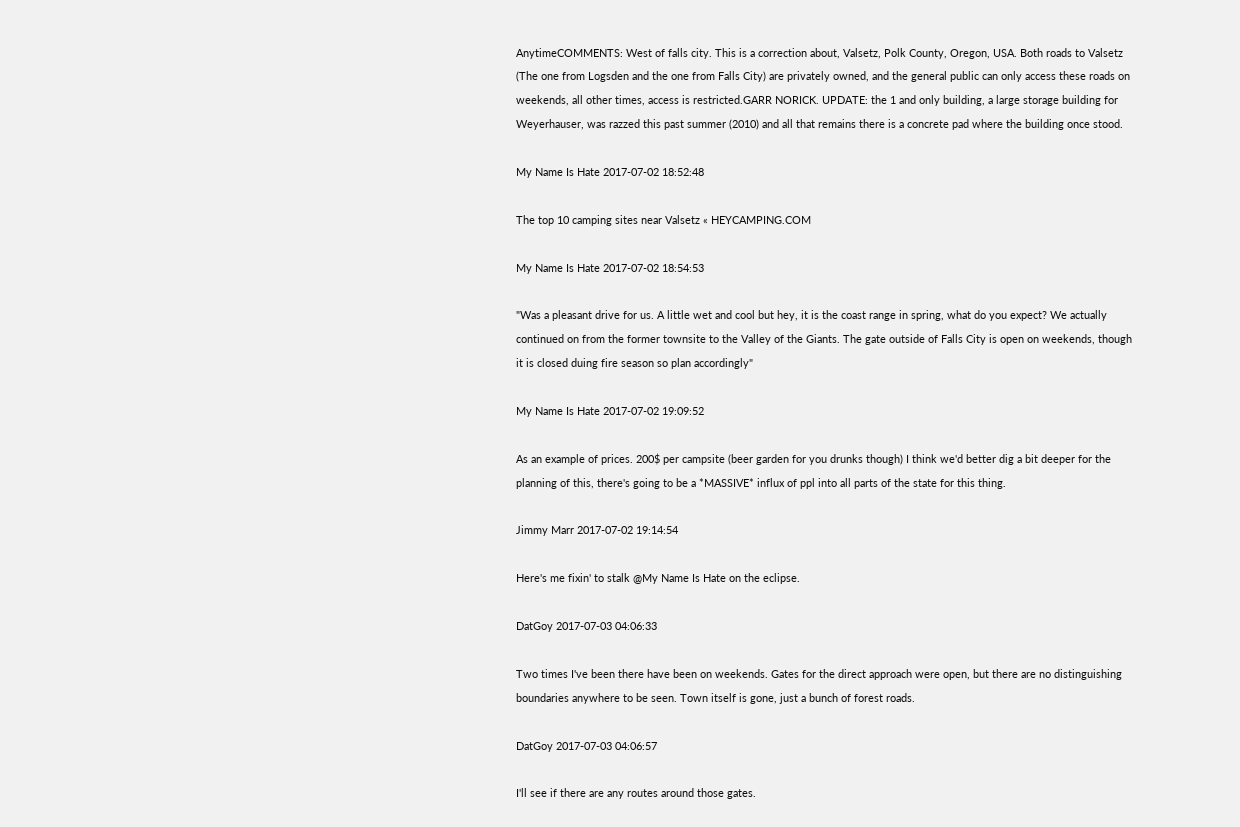AnytimeCOMMENTS: West of falls city. This is a correction about, Valsetz, Polk County, Oregon, USA. Both roads to Valsetz (The one from Logsden and the one from Falls City) are privately owned, and the general public can only access these roads on weekends, all other times, access is restricted.GARR NORICK. UPDATE: the 1 and only building, a large storage building for Weyerhauser, was razzed this past summer (2010) and all that remains there is a concrete pad where the building once stood.

My Name Is Hate 2017-07-02 18:52:48

The top 10 camping sites near Valsetz « HEYCAMPING.COM

My Name Is Hate 2017-07-02 18:54:53

"Was a pleasant drive for us. A little wet and cool but hey, it is the coast range in spring, what do you expect? We actually continued on from the former townsite to the Valley of the Giants. The gate outside of Falls City is open on weekends, though it is closed duing fire season so plan accordingly"

My Name Is Hate 2017-07-02 19:09:52

As an example of prices. 200$ per campsite (beer garden for you drunks though) I think we'd better dig a bit deeper for the planning of this, there's going to be a *MASSIVE* influx of ppl into all parts of the state for this thing.

Jimmy Marr 2017-07-02 19:14:54

Here's me fixin' to stalk @My Name Is Hate on the eclipse.

DatGoy 2017-07-03 04:06:33

Two times I've been there have been on weekends. Gates for the direct approach were open, but there are no distinguishing boundaries anywhere to be seen. Town itself is gone, just a bunch of forest roads.

DatGoy 2017-07-03 04:06:57

I'll see if there are any routes around those gates.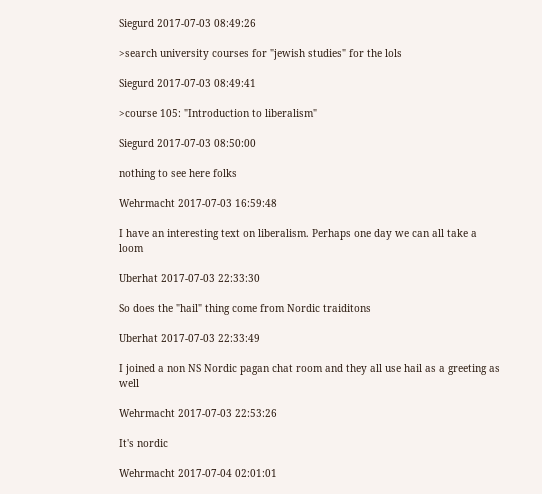Siegurd 2017-07-03 08:49:26

>search university courses for "jewish studies" for the lols

Siegurd 2017-07-03 08:49:41

>course 105: "Introduction to liberalism"

Siegurd 2017-07-03 08:50:00

nothing to see here folks

Wehrmacht 2017-07-03 16:59:48

I have an interesting text on liberalism. Perhaps one day we can all take a loom

Uberhat 2017-07-03 22:33:30

So does the "hail" thing come from Nordic traiditons

Uberhat 2017-07-03 22:33:49

I joined a non NS Nordic pagan chat room and they all use hail as a greeting as well

Wehrmacht 2017-07-03 22:53:26

It's nordic

Wehrmacht 2017-07-04 02:01:01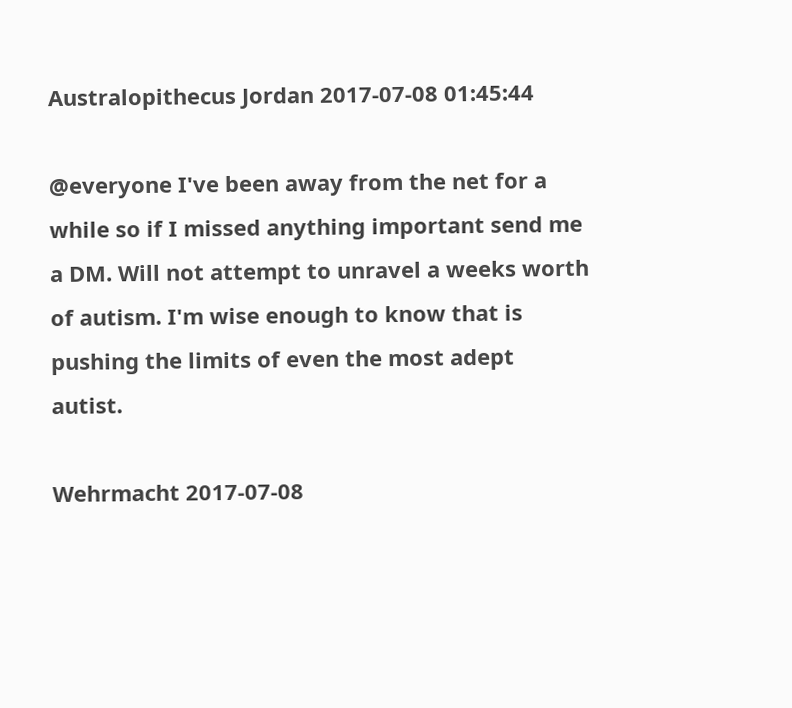Australopithecus Jordan 2017-07-08 01:45:44

@everyone I've been away from the net for a while so if I missed anything important send me a DM. Will not attempt to unravel a weeks worth of autism. I'm wise enough to know that is pushing the limits of even the most adept autist.

Wehrmacht 2017-07-08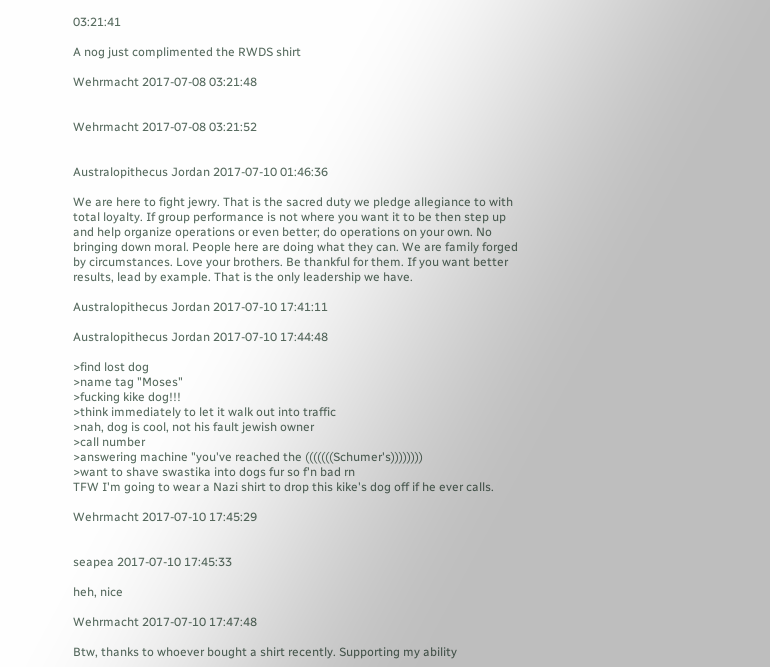03:21:41

A nog just complimented the RWDS shirt

Wehrmacht 2017-07-08 03:21:48


Wehrmacht 2017-07-08 03:21:52


Australopithecus Jordan 2017-07-10 01:46:36

We are here to fight jewry. That is the sacred duty we pledge allegiance to with total loyalty. If group performance is not where you want it to be then step up and help organize operations or even better; do operations on your own. No bringing down moral. People here are doing what they can. We are family forged by circumstances. Love your brothers. Be thankful for them. If you want better results, lead by example. That is the only leadership we have.

Australopithecus Jordan 2017-07-10 17:41:11

Australopithecus Jordan 2017-07-10 17:44:48

>find lost dog
>name tag "Moses"
>fucking kike dog!!!
>think immediately to let it walk out into traffic
>nah, dog is cool, not his fault jewish owner
>call number
>answering machine "you've reached the (((((((Schumer's))))))))
>want to shave swastika into dogs fur so f'n bad rn
TFW I'm going to wear a Nazi shirt to drop this kike's dog off if he ever calls.

Wehrmacht 2017-07-10 17:45:29


seapea 2017-07-10 17:45:33

heh, nice

Wehrmacht 2017-07-10 17:47:48

Btw, thanks to whoever bought a shirt recently. Supporting my ability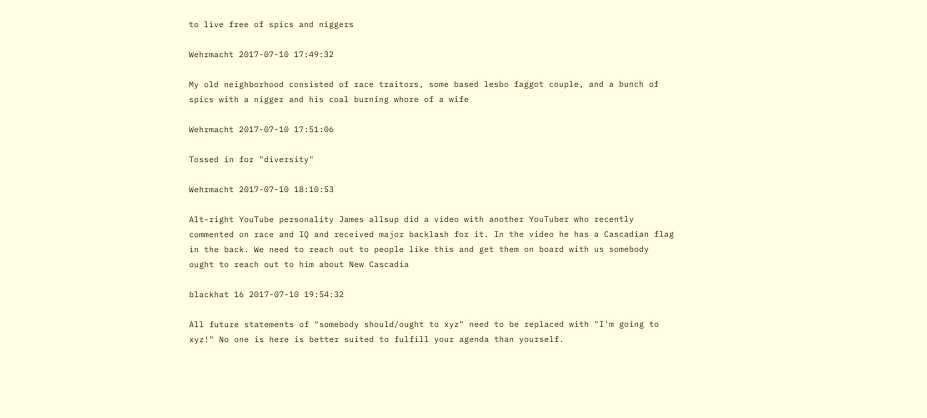to live free of spics and niggers

Wehrmacht 2017-07-10 17:49:32

My old neighborhood consisted of race traitors, some based lesbo faggot couple, and a bunch of spics with a nigger and his coal burning whore of a wife

Wehrmacht 2017-07-10 17:51:06

Tossed in for "diversity"

Wehrmacht 2017-07-10 18:10:53

Alt-right YouTube personality James allsup did a video with another YouTuber who recently commented on race and IQ and received major backlash for it. In the video he has a Cascadian flag in the back. We need to reach out to people like this and get them on board with us somebody ought to reach out to him about New Cascadia

blackhat 16 2017-07-10 19:54:32

All future statements of "somebody should/ought to xyz" need to be replaced with "I'm going to xyz!" No one is here is better suited to fulfill your agenda than yourself.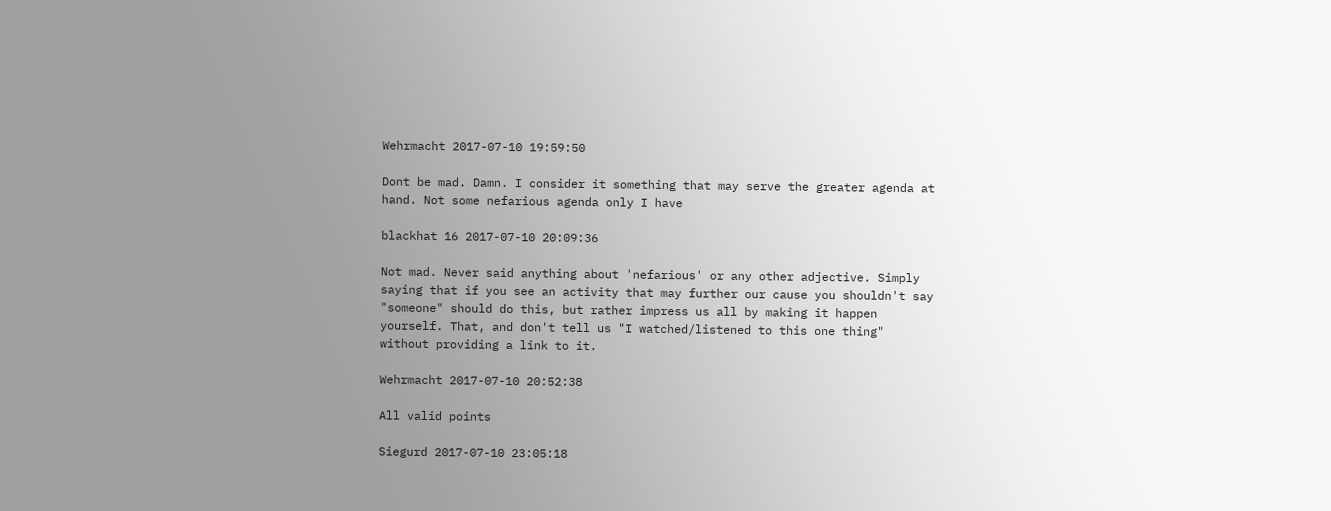Wehrmacht 2017-07-10 19:59:50

Dont be mad. Damn. I consider it something that may serve the greater agenda at hand. Not some nefarious agenda only I have

blackhat 16 2017-07-10 20:09:36

Not mad. Never said anything about 'nefarious' or any other adjective. Simply saying that if you see an activity that may further our cause you shouldn't say "someone" should do this, but rather impress us all by making it happen yourself. That, and don't tell us "I watched/listened to this one thing" without providing a link to it.

Wehrmacht 2017-07-10 20:52:38

All valid points

Siegurd 2017-07-10 23:05:18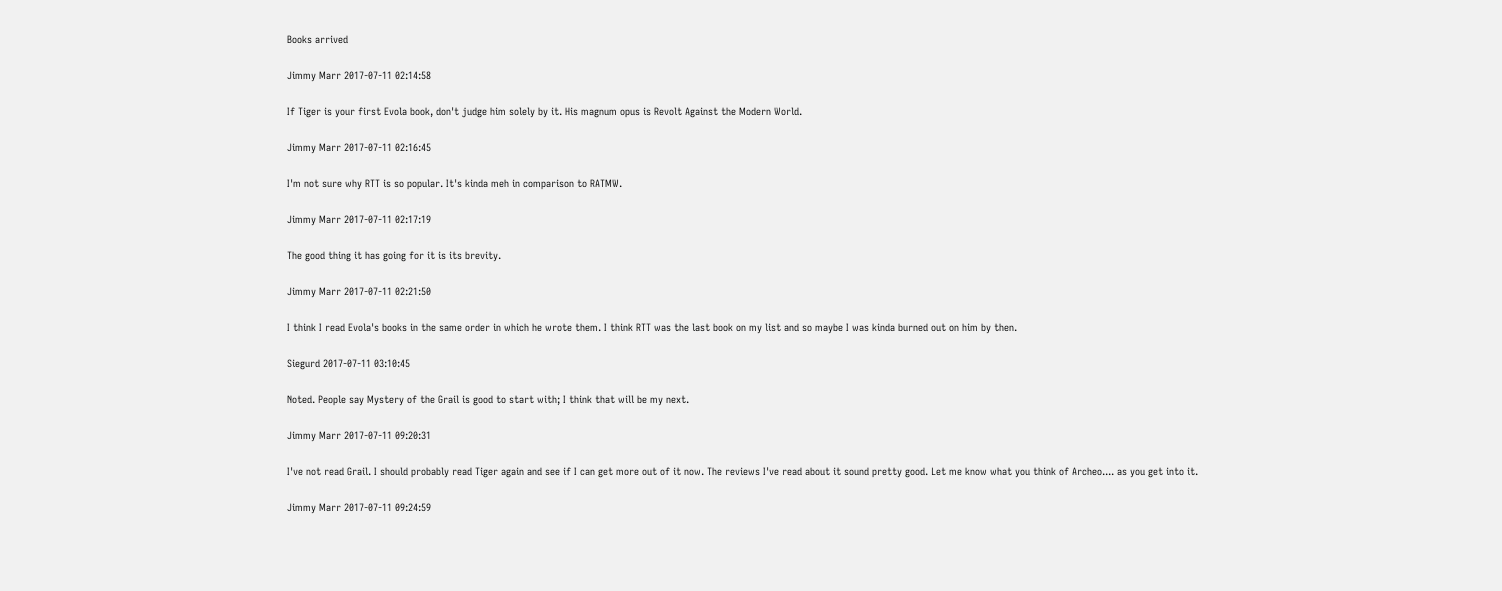Books arrived

Jimmy Marr 2017-07-11 02:14:58

If Tiger is your first Evola book, don't judge him solely by it. His magnum opus is Revolt Against the Modern World.

Jimmy Marr 2017-07-11 02:16:45

I'm not sure why RTT is so popular. It's kinda meh in comparison to RATMW.

Jimmy Marr 2017-07-11 02:17:19

The good thing it has going for it is its brevity.

Jimmy Marr 2017-07-11 02:21:50

I think I read Evola's books in the same order in which he wrote them. I think RTT was the last book on my list and so maybe I was kinda burned out on him by then.

Siegurd 2017-07-11 03:10:45

Noted. People say Mystery of the Grail is good to start with; I think that will be my next.

Jimmy Marr 2017-07-11 09:20:31

I've not read Grail. I should probably read Tiger again and see if I can get more out of it now. The reviews I've read about it sound pretty good. Let me know what you think of Archeo.... as you get into it.

Jimmy Marr 2017-07-11 09:24:59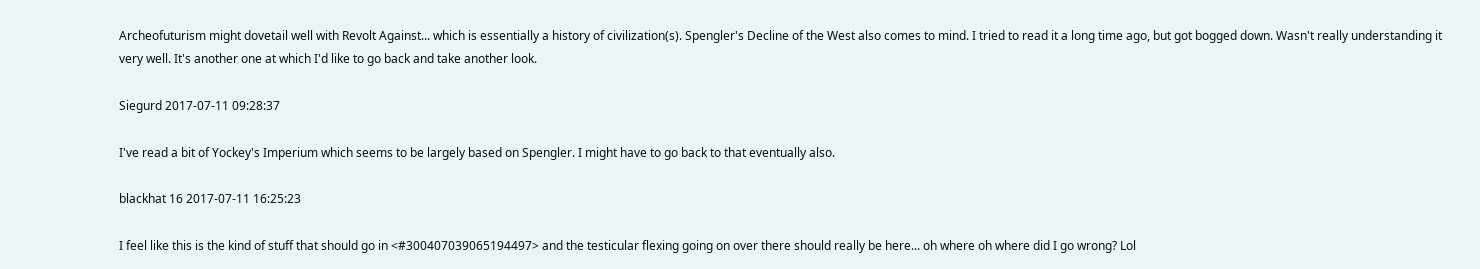Archeofuturism might dovetail well with Revolt Against... which is essentially a history of civilization(s). Spengler's Decline of the West also comes to mind. I tried to read it a long time ago, but got bogged down. Wasn't really understanding it very well. It's another one at which I'd like to go back and take another look.

Siegurd 2017-07-11 09:28:37

I've read a bit of Yockey's Imperium which seems to be largely based on Spengler. I might have to go back to that eventually also.

blackhat 16 2017-07-11 16:25:23

I feel like this is the kind of stuff that should go in <#300407039065194497> and the testicular flexing going on over there should really be here... oh where oh where did I go wrong? Lol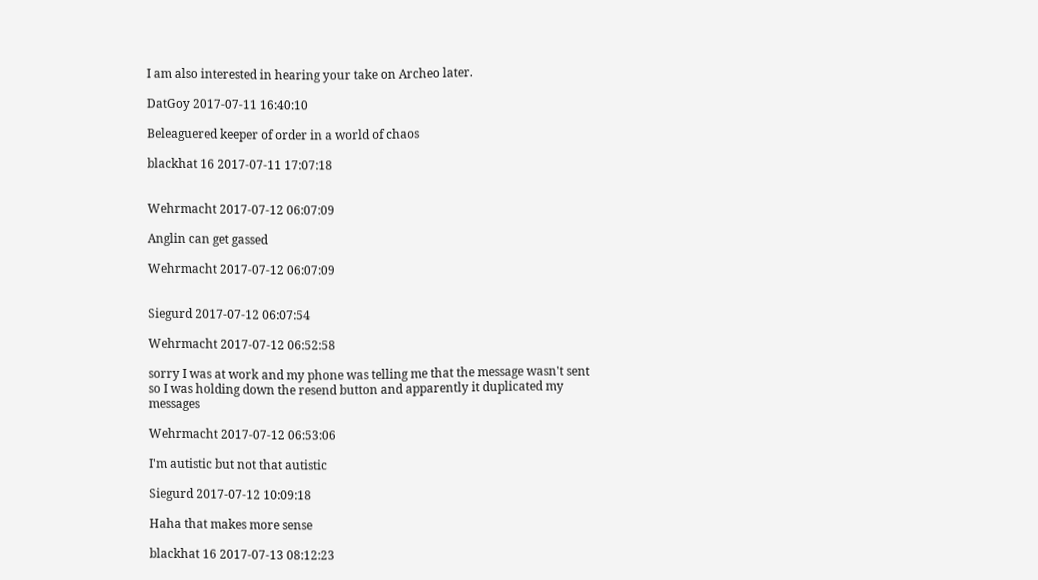I am also interested in hearing your take on Archeo later.

DatGoy 2017-07-11 16:40:10

Beleaguered keeper of order in a world of chaos

blackhat 16 2017-07-11 17:07:18


Wehrmacht 2017-07-12 06:07:09

Anglin can get gassed

Wehrmacht 2017-07-12 06:07:09


Siegurd 2017-07-12 06:07:54

Wehrmacht 2017-07-12 06:52:58

sorry I was at work and my phone was telling me that the message wasn't sent so I was holding down the resend button and apparently it duplicated my messages

Wehrmacht 2017-07-12 06:53:06

I'm autistic but not that autistic

Siegurd 2017-07-12 10:09:18

Haha that makes more sense

blackhat 16 2017-07-13 08:12:23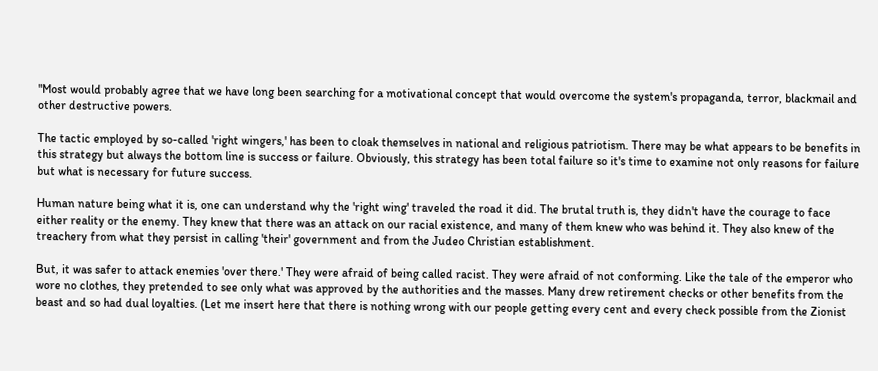"Most would probably agree that we have long been searching for a motivational concept that would overcome the system's propaganda, terror, blackmail and other destructive powers.

The tactic employed by so-called 'right wingers,' has been to cloak themselves in national and religious patriotism. There may be what appears to be benefits in this strategy but always the bottom line is success or failure. Obviously, this strategy has been total failure so it's time to examine not only reasons for failure but what is necessary for future success.

Human nature being what it is, one can understand why the 'right wing' traveled the road it did. The brutal truth is, they didn't have the courage to face either reality or the enemy. They knew that there was an attack on our racial existence, and many of them knew who was behind it. They also knew of the treachery from what they persist in calling 'their' government and from the Judeo Christian establishment.

But, it was safer to attack enemies 'over there.' They were afraid of being called racist. They were afraid of not conforming. Like the tale of the emperor who wore no clothes, they pretended to see only what was approved by the authorities and the masses. Many drew retirement checks or other benefits from the beast and so had dual loyalties. (Let me insert here that there is nothing wrong with our people getting every cent and every check possible from the Zionist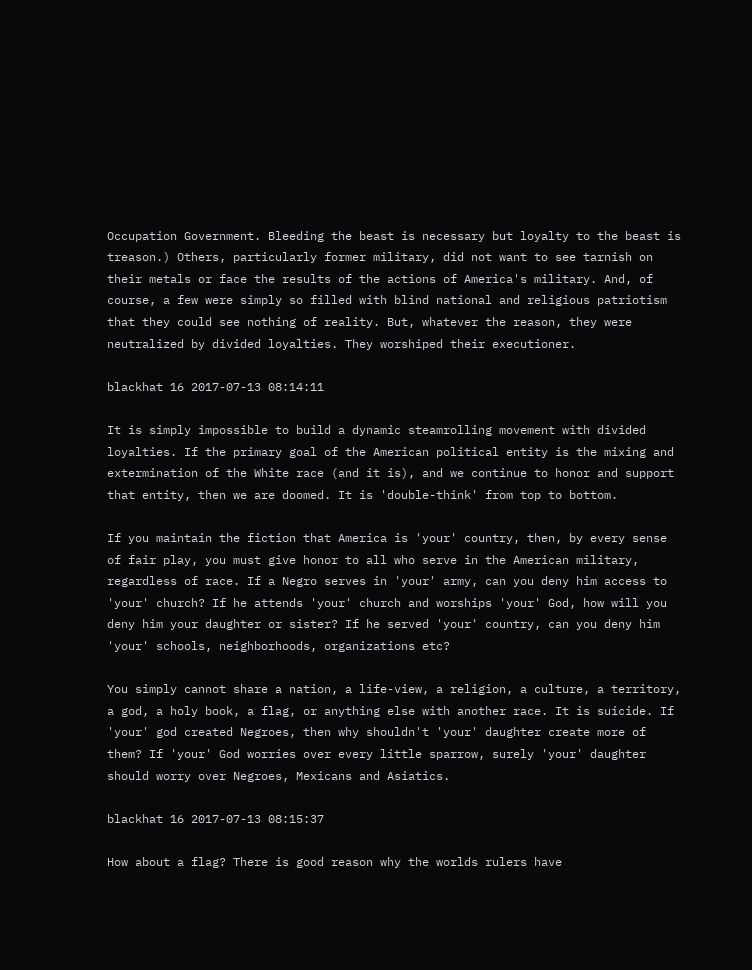Occupation Government. Bleeding the beast is necessary but loyalty to the beast is treason.) Others, particularly former military, did not want to see tarnish on their metals or face the results of the actions of America's military. And, of course, a few were simply so filled with blind national and religious patriotism that they could see nothing of reality. But, whatever the reason, they were neutralized by divided loyalties. They worshiped their executioner.

blackhat 16 2017-07-13 08:14:11

It is simply impossible to build a dynamic steamrolling movement with divided loyalties. If the primary goal of the American political entity is the mixing and extermination of the White race (and it is), and we continue to honor and support that entity, then we are doomed. It is 'double-think' from top to bottom.

If you maintain the fiction that America is 'your' country, then, by every sense of fair play, you must give honor to all who serve in the American military, regardless of race. If a Negro serves in 'your' army, can you deny him access to 'your' church? If he attends 'your' church and worships 'your' God, how will you deny him your daughter or sister? If he served 'your' country, can you deny him 'your' schools, neighborhoods, organizations etc?

You simply cannot share a nation, a life-view, a religion, a culture, a territory, a god, a holy book, a flag, or anything else with another race. It is suicide. If 'your' god created Negroes, then why shouldn't 'your' daughter create more of them? If 'your' God worries over every little sparrow, surely 'your' daughter should worry over Negroes, Mexicans and Asiatics.

blackhat 16 2017-07-13 08:15:37

How about a flag? There is good reason why the worlds rulers have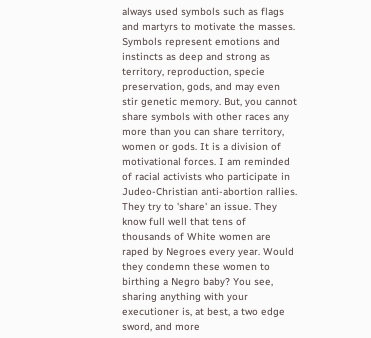always used symbols such as flags and martyrs to motivate the masses. Symbols represent emotions and instincts as deep and strong as territory, reproduction, specie preservation, gods, and may even stir genetic memory. But, you cannot share symbols with other races any more than you can share territory, women or gods. It is a division of motivational forces. I am reminded of racial activists who participate in Judeo-Christian anti-abortion rallies. They try to 'share' an issue. They know full well that tens of thousands of White women are raped by Negroes every year. Would they condemn these women to birthing a Negro baby? You see, sharing anything with your executioner is, at best, a two edge sword, and more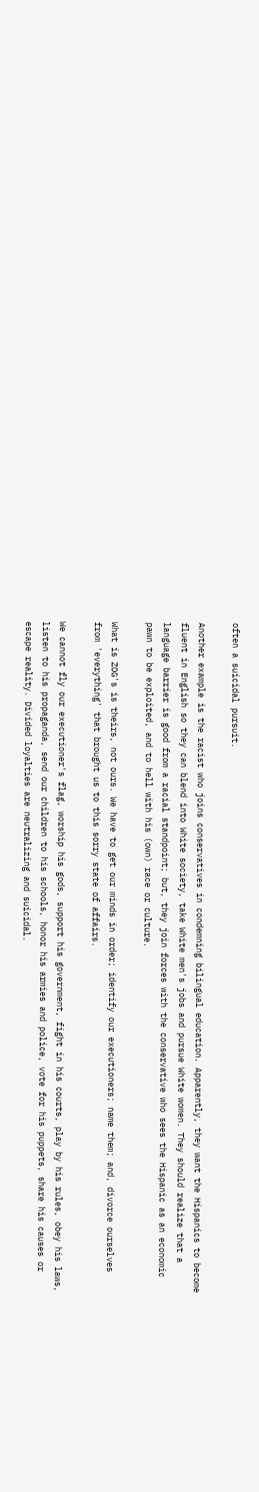often a suicidal pursuit.

Another example is the racist who joins conservatives in condemning bilingual education. Apparently, they want the Hispanics to become fluent in English so they can blend into White society, take White men's jobs and pursue White women. They should realize that a language barrier is good from a racial standpoint; but, they join forces with the conservative who sees the Hispanic as an economic pawn to be exploited, and to hell with his (own) race or culture.

What is ZOG's is theirs, not ours. We have to get our minds in order; identify our executioners; name them; and, divorce ourselves from 'everything' that brought us to this sorry state of affairs.

We cannot fly our executioner's flag, worship his gods, support his government, fight in his courts, play by his rules, obey his laws, listen to his propaganda, send our children to his schools, honor his armies and police, vote for his puppets, share his causes or escape reality. Divided loyalties are neutralizing and suicidal.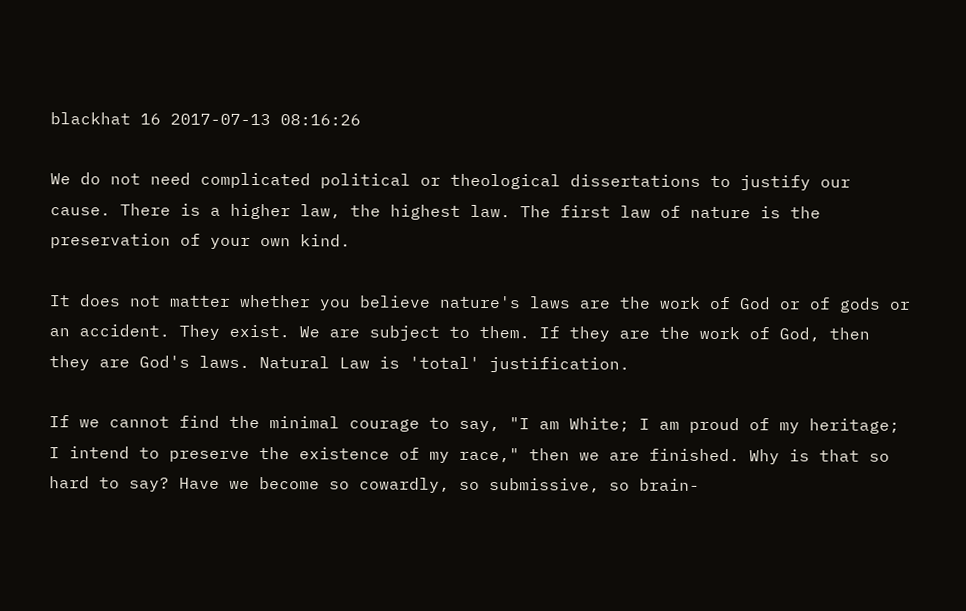blackhat 16 2017-07-13 08:16:26

We do not need complicated political or theological dissertations to justify our cause. There is a higher law, the highest law. The first law of nature is the preservation of your own kind.

It does not matter whether you believe nature's laws are the work of God or of gods or an accident. They exist. We are subject to them. If they are the work of God, then they are God's laws. Natural Law is 'total' justification.

If we cannot find the minimal courage to say, "I am White; I am proud of my heritage; I intend to preserve the existence of my race," then we are finished. Why is that so hard to say? Have we become so cowardly, so submissive, so brain-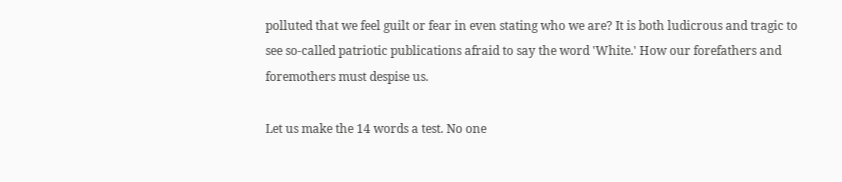polluted that we feel guilt or fear in even stating who we are? It is both ludicrous and tragic to see so-called patriotic publications afraid to say the word 'White.' How our forefathers and foremothers must despise us.

Let us make the 14 words a test. No one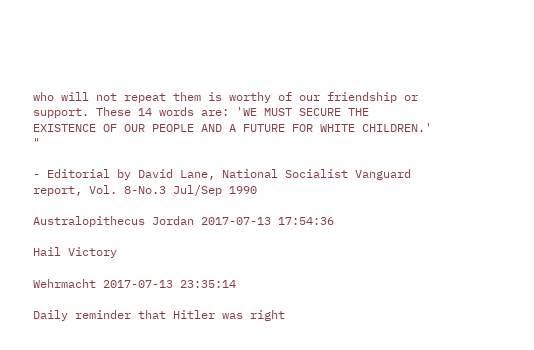who will not repeat them is worthy of our friendship or support. These 14 words are: 'WE MUST SECURE THE EXISTENCE OF OUR PEOPLE AND A FUTURE FOR WHITE CHILDREN.' "

- Editorial by David Lane, National Socialist Vanguard report, Vol. 8-No.3 Jul/Sep 1990

Australopithecus Jordan 2017-07-13 17:54:36

Hail Victory

Wehrmacht 2017-07-13 23:35:14

Daily reminder that Hitler was right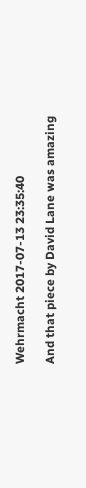Wehrmacht 2017-07-13 23:35:40

And that piece by David Lane was amazing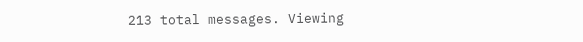213 total messages. Viewing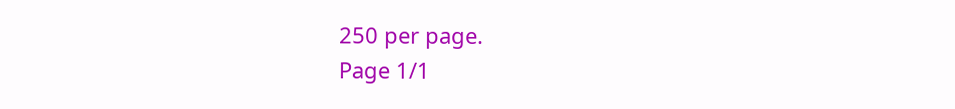250 per page.
Page 1/1